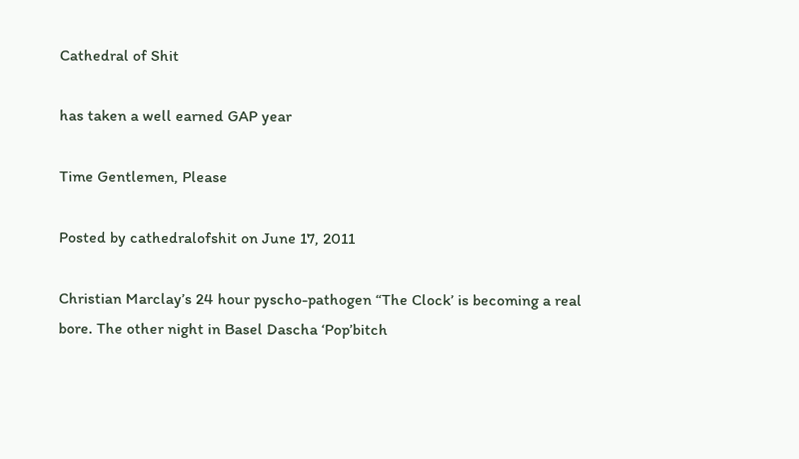Cathedral of Shit

has taken a well earned GAP year

Time Gentlemen, Please

Posted by cathedralofshit on June 17, 2011

Christian Marclay’s 24 hour pyscho-pathogen “The Clock’ is becoming a real bore. The other night in Basel Dascha ‘Pop’bitch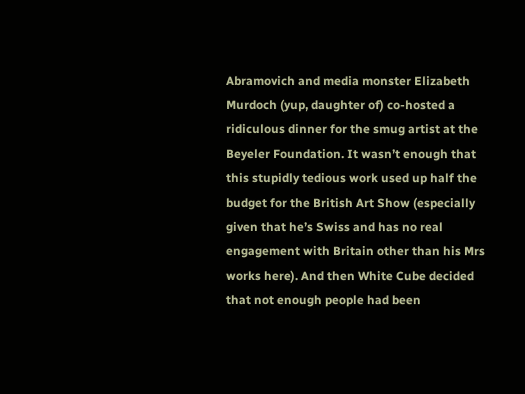Abramovich and media monster Elizabeth Murdoch (yup, daughter of) co-hosted a ridiculous dinner for the smug artist at the Beyeler Foundation. It wasn’t enough that this stupidly tedious work used up half the budget for the British Art Show (especially given that he’s Swiss and has no real engagement with Britain other than his Mrs works here). And then White Cube decided that not enough people had been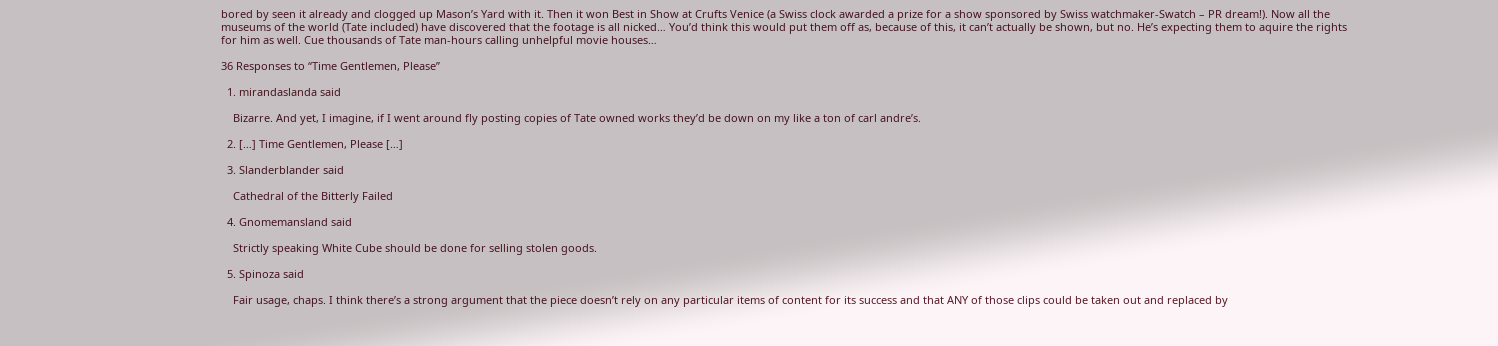bored by seen it already and clogged up Mason’s Yard with it. Then it won Best in Show at Crufts Venice (a Swiss clock awarded a prize for a show sponsored by Swiss watchmaker-Swatch – PR dream!). Now all the museums of the world (Tate included) have discovered that the footage is all nicked… You’d think this would put them off as, because of this, it can’t actually be shown, but no. He’s expecting them to aquire the rights for him as well. Cue thousands of Tate man-hours calling unhelpful movie houses…

36 Responses to “Time Gentlemen, Please”

  1. mirandaslanda said

    Bizarre. And yet, I imagine, if I went around fly posting copies of Tate owned works they’d be down on my like a ton of carl andre’s.

  2. […] Time Gentlemen, Please […]

  3. Slanderblander said

    Cathedral of the Bitterly Failed

  4. Gnomemansland said

    Strictly speaking White Cube should be done for selling stolen goods.

  5. Spinoza said

    Fair usage, chaps. I think there’s a strong argument that the piece doesn’t rely on any particular items of content for its success and that ANY of those clips could be taken out and replaced by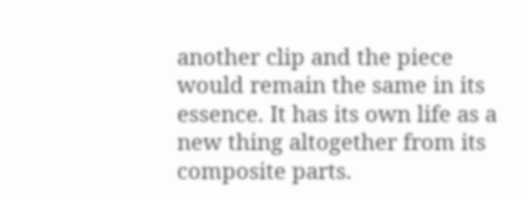another clip and the piece would remain the same in its essence. It has its own life as a new thing altogether from its composite parts.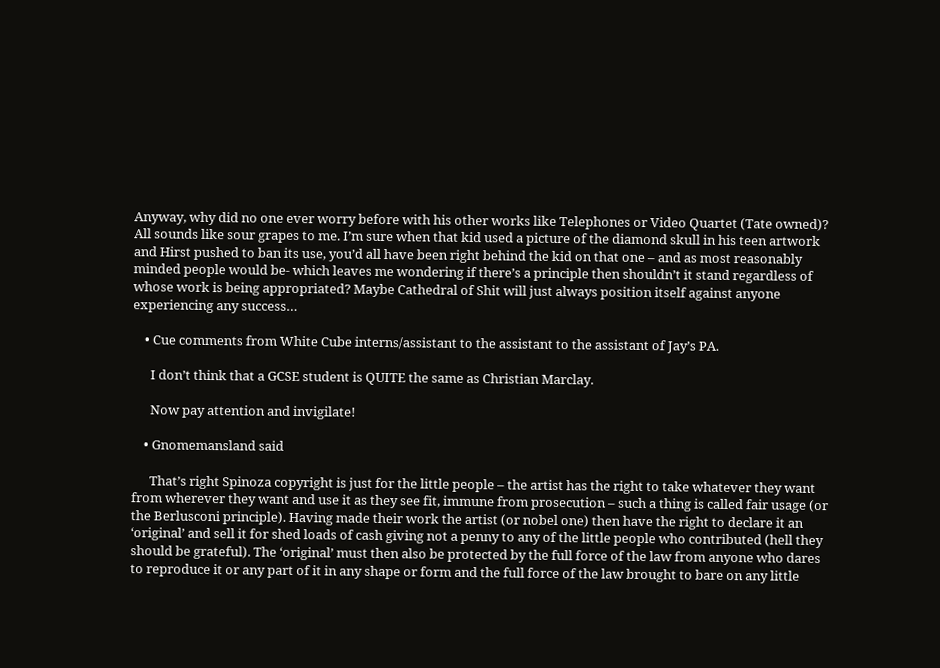Anyway, why did no one ever worry before with his other works like Telephones or Video Quartet (Tate owned)? All sounds like sour grapes to me. I’m sure when that kid used a picture of the diamond skull in his teen artwork and Hirst pushed to ban its use, you’d all have been right behind the kid on that one – and as most reasonably minded people would be- which leaves me wondering if there’s a principle then shouldn’t it stand regardless of whose work is being appropriated? Maybe Cathedral of Shit will just always position itself against anyone experiencing any success…

    • Cue comments from White Cube interns/assistant to the assistant to the assistant of Jay’s PA.

      I don’t think that a GCSE student is QUITE the same as Christian Marclay.

      Now pay attention and invigilate!

    • Gnomemansland said

      That’s right Spinoza copyright is just for the little people – the artist has the right to take whatever they want from wherever they want and use it as they see fit, immune from prosecution – such a thing is called fair usage (or the Berlusconi principle). Having made their work the artist (or nobel one) then have the right to declare it an ‘original’ and sell it for shed loads of cash giving not a penny to any of the little people who contributed (hell they should be grateful). The ‘original’ must then also be protected by the full force of the law from anyone who dares to reproduce it or any part of it in any shape or form and the full force of the law brought to bare on any little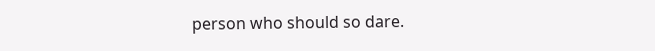person who should so dare.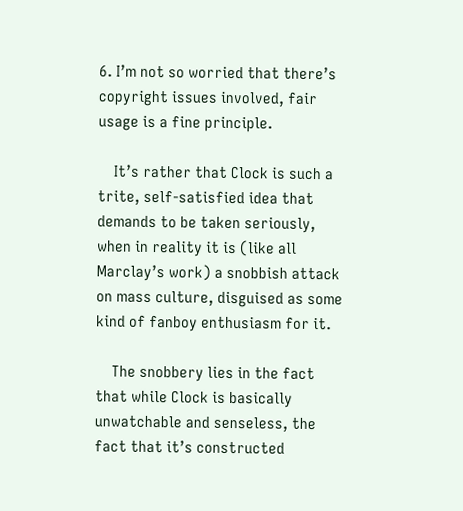6. I’m not so worried that there’s copyright issues involved, fair usage is a fine principle.

    It’s rather that Clock is such a trite, self-satisfied idea that demands to be taken seriously, when in reality it is (like all Marclay’s work) a snobbish attack on mass culture, disguised as some kind of fanboy enthusiasm for it.

    The snobbery lies in the fact that while Clock is basically unwatchable and senseless, the fact that it’s constructed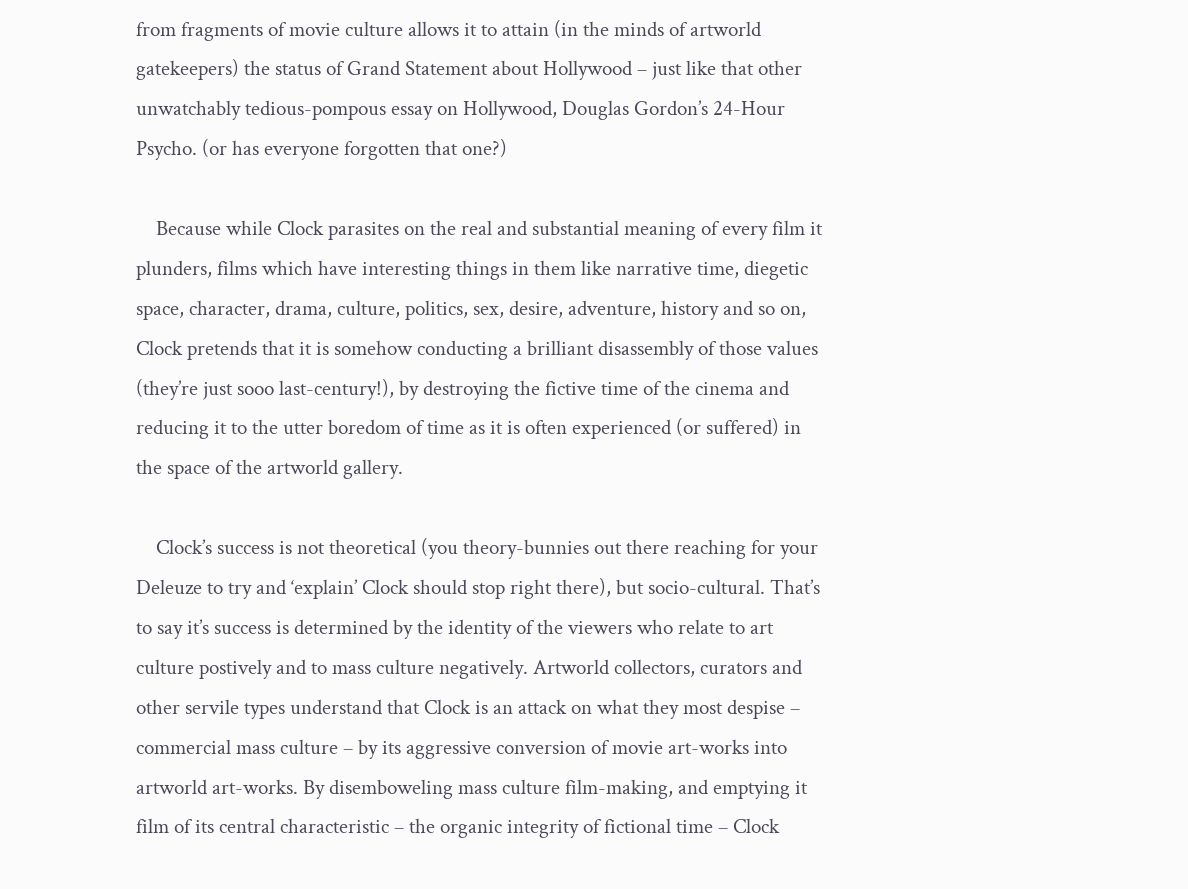from fragments of movie culture allows it to attain (in the minds of artworld gatekeepers) the status of Grand Statement about Hollywood – just like that other unwatchably tedious-pompous essay on Hollywood, Douglas Gordon’s 24-Hour Psycho. (or has everyone forgotten that one?)

    Because while Clock parasites on the real and substantial meaning of every film it plunders, films which have interesting things in them like narrative time, diegetic space, character, drama, culture, politics, sex, desire, adventure, history and so on, Clock pretends that it is somehow conducting a brilliant disassembly of those values (they’re just sooo last-century!), by destroying the fictive time of the cinema and reducing it to the utter boredom of time as it is often experienced (or suffered) in the space of the artworld gallery.

    Clock’s success is not theoretical (you theory-bunnies out there reaching for your Deleuze to try and ‘explain’ Clock should stop right there), but socio-cultural. That’s to say it’s success is determined by the identity of the viewers who relate to art culture postively and to mass culture negatively. Artworld collectors, curators and other servile types understand that Clock is an attack on what they most despise – commercial mass culture – by its aggressive conversion of movie art-works into artworld art-works. By disemboweling mass culture film-making, and emptying it film of its central characteristic – the organic integrity of fictional time – Clock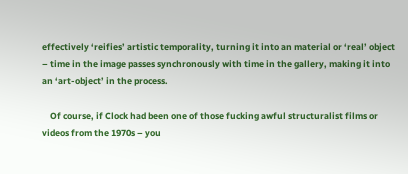effectively ‘reifies’ artistic temporality, turning it into an material or ‘real’ object – time in the image passes synchronously with time in the gallery, making it into an ‘art-object’ in the process.

    Of course, if Clock had been one of those fucking awful structuralist films or videos from the 1970s – you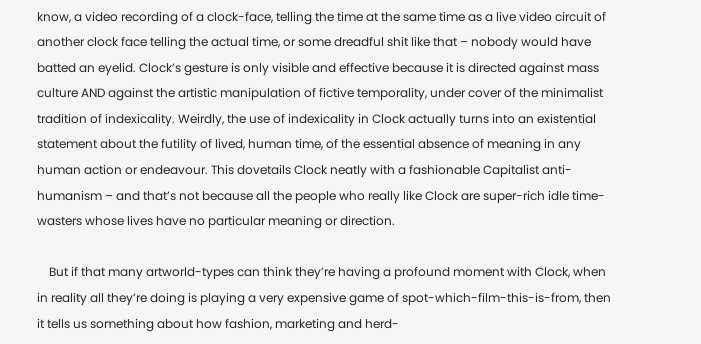know, a video recording of a clock-face, telling the time at the same time as a live video circuit of another clock face telling the actual time, or some dreadful shit like that – nobody would have batted an eyelid. Clock’s gesture is only visible and effective because it is directed against mass culture AND against the artistic manipulation of fictive temporality, under cover of the minimalist tradition of indexicality. Weirdly, the use of indexicality in Clock actually turns into an existential statement about the futility of lived, human time, of the essential absence of meaning in any human action or endeavour. This dovetails Clock neatly with a fashionable Capitalist anti-humanism – and that’s not because all the people who really like Clock are super-rich idle time-wasters whose lives have no particular meaning or direction.

    But if that many artworld-types can think they’re having a profound moment with Clock, when in reality all they’re doing is playing a very expensive game of spot-which-film-this-is-from, then it tells us something about how fashion, marketing and herd-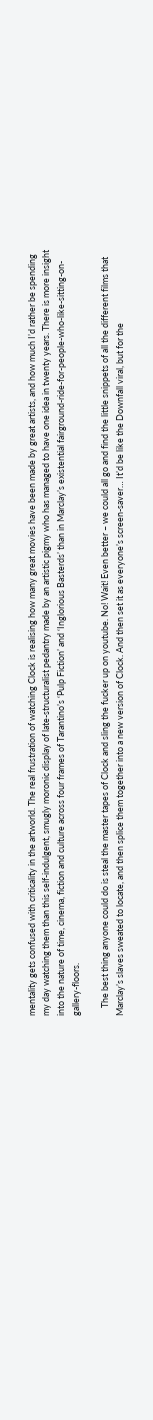mentality gets confused with criticality in the artworld. The real frustration of watching Clock is realising how many great movies have been made by great artists, and how much I’d rather be spending my day watching them than this self-indulgent, smugly moronic display of late-structuralist pedantry made by an artistic pigmy who has managed to have one idea in twenty years. There is more insight into the nature of time, cinema, fiction and culture across four frames of Tarantino’s ‘Pulp Fiction’ and ‘Inglorious Basterds’ than in Marclay’s existential fairground-ride-for-people-who-like-sitting-on-gallery-floors.

    The best thing anyone could do is steal the master tapes of Clock and sling the fucker up on youtube. No! Wait! Even better – we could all go and find the little snippets of all the different films that Marclay’s slaves sweated to locate, and then splice them together into a new version of Clock. And then set it as everyone’s screen-saver… It’d be like the Downfall viral, but for the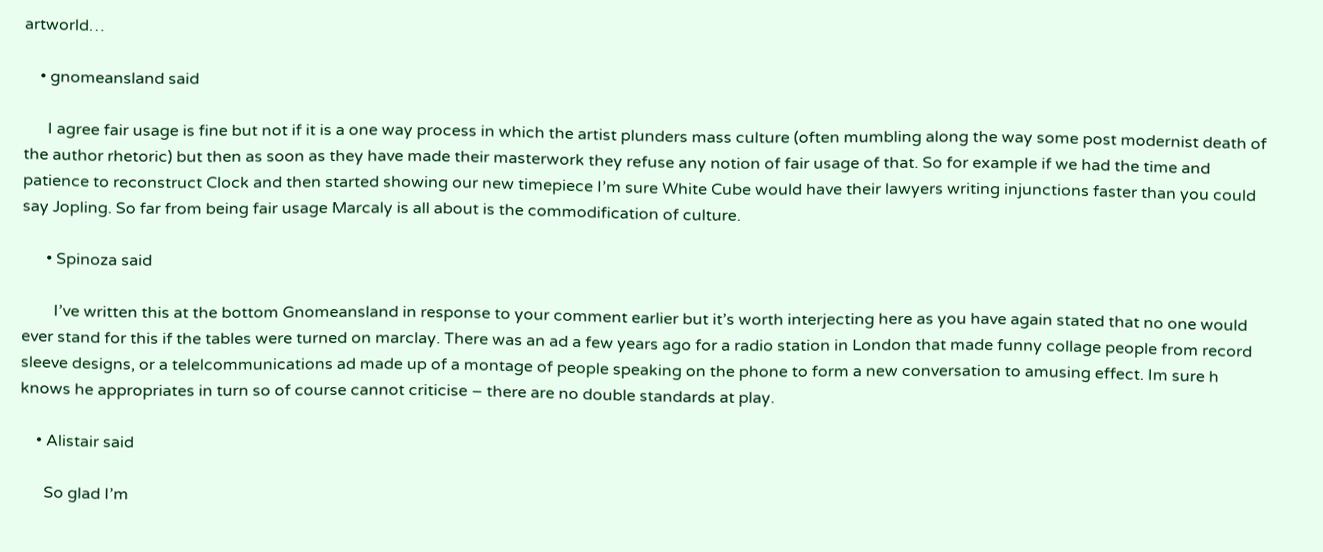artworld…

    • gnomeansland said

      I agree fair usage is fine but not if it is a one way process in which the artist plunders mass culture (often mumbling along the way some post modernist death of the author rhetoric) but then as soon as they have made their masterwork they refuse any notion of fair usage of that. So for example if we had the time and patience to reconstruct Clock and then started showing our new timepiece I’m sure White Cube would have their lawyers writing injunctions faster than you could say Jopling. So far from being fair usage Marcaly is all about is the commodification of culture.

      • Spinoza said

        I’ve written this at the bottom Gnomeansland in response to your comment earlier but it’s worth interjecting here as you have again stated that no one would ever stand for this if the tables were turned on marclay. There was an ad a few years ago for a radio station in London that made funny collage people from record sleeve designs, or a telelcommunications ad made up of a montage of people speaking on the phone to form a new conversation to amusing effect. Im sure h knows he appropriates in turn so of course cannot criticise – there are no double standards at play.

    • Alistair said

      So glad I’m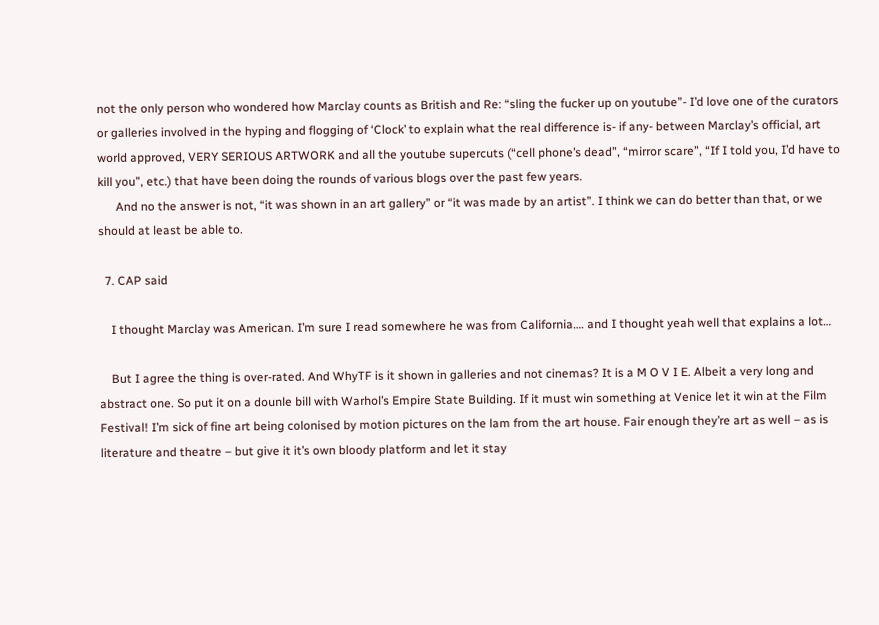not the only person who wondered how Marclay counts as British and Re: “sling the fucker up on youtube”- I’d love one of the curators or galleries involved in the hyping and flogging of ‘Clock’ to explain what the real difference is- if any- between Marclay’s official, art world approved, VERY SERIOUS ARTWORK and all the youtube supercuts (“cell phone’s dead”, “mirror scare”, “If I told you, I’d have to kill you”, etc.) that have been doing the rounds of various blogs over the past few years.
      And no the answer is not, “it was shown in an art gallery” or “it was made by an artist”. I think we can do better than that, or we should at least be able to.

  7. CAP said

    I thought Marclay was American. I’m sure I read somewhere he was from California…. and I thought yeah well that explains a lot…

    But I agree the thing is over-rated. And WhyTF is it shown in galleries and not cinemas? It is a M O V I E. Albeit a very long and abstract one. So put it on a dounle bill with Warhol’s Empire State Building. If it must win something at Venice let it win at the Film Festival! I’m sick of fine art being colonised by motion pictures on the lam from the art house. Fair enough they’re art as well – as is literature and theatre – but give it it’s own bloody platform and let it stay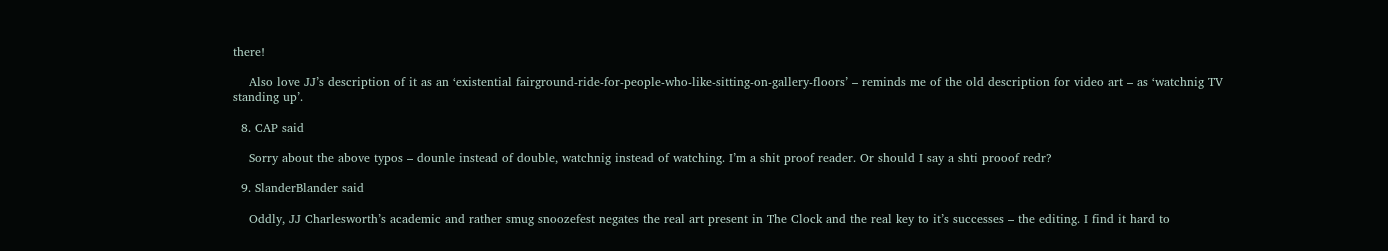there!

    Also love JJ’s description of it as an ‘existential fairground-ride-for-people-who-like-sitting-on-gallery-floors’ – reminds me of the old description for video art – as ‘watchnig TV standing up’.

  8. CAP said

    Sorry about the above typos – dounle instead of double, watchnig instead of watching. I’m a shit proof reader. Or should I say a shti prooof redr?

  9. SlanderBlander said

    Oddly, JJ Charlesworth’s academic and rather smug snoozefest negates the real art present in The Clock and the real key to it’s successes – the editing. I find it hard to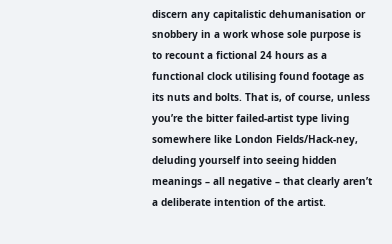discern any capitalistic dehumanisation or snobbery in a work whose sole purpose is to recount a fictional 24 hours as a functional clock utilising found footage as its nuts and bolts. That is, of course, unless you’re the bitter failed-artist type living somewhere like London Fields/Hack-ney, deluding yourself into seeing hidden meanings – all negative – that clearly aren’t a deliberate intention of the artist.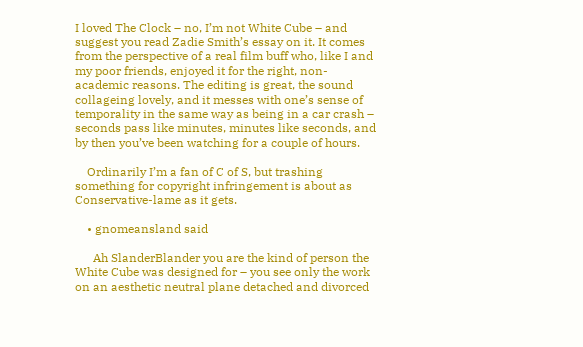I loved The Clock – no, I’m not White Cube – and suggest you read Zadie Smith’s essay on it. It comes from the perspective of a real film buff who, like I and my poor friends, enjoyed it for the right, non-academic reasons. The editing is great, the sound collageing lovely, and it messes with one’s sense of temporality in the same way as being in a car crash – seconds pass like minutes, minutes like seconds, and by then you’ve been watching for a couple of hours.

    Ordinarily I’m a fan of C of S, but trashing something for copyright infringement is about as Conservative-lame as it gets.

    • gnomeansland said

      Ah SlanderBlander you are the kind of person the White Cube was designed for – you see only the work on an aesthetic neutral plane detached and divorced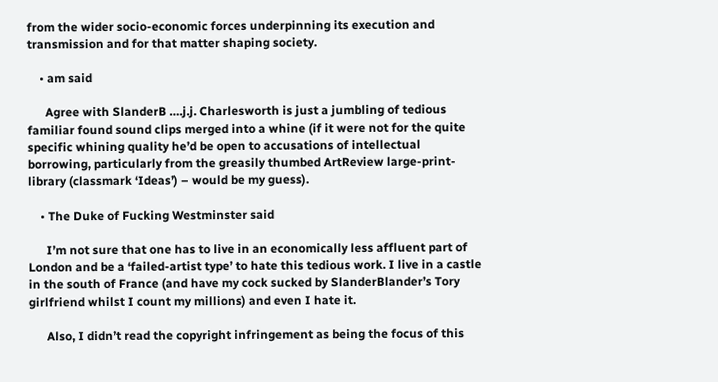from the wider socio-economic forces underpinning its execution and transmission and for that matter shaping society.

    • am said

      Agree with SlanderB ….j.j. Charlesworth is just a jumbling of tedious familiar found sound clips merged into a whine (if it were not for the quite specific whining quality he’d be open to accusations of intellectual borrowing, particularly from the greasily thumbed ArtReview large-print-library (classmark ‘Ideas’) – would be my guess).

    • The Duke of Fucking Westminster said

      I’m not sure that one has to live in an economically less affluent part of London and be a ‘failed-artist type’ to hate this tedious work. I live in a castle in the south of France (and have my cock sucked by SlanderBlander’s Tory girlfriend whilst I count my millions) and even I hate it.

      Also, I didn’t read the copyright infringement as being the focus of this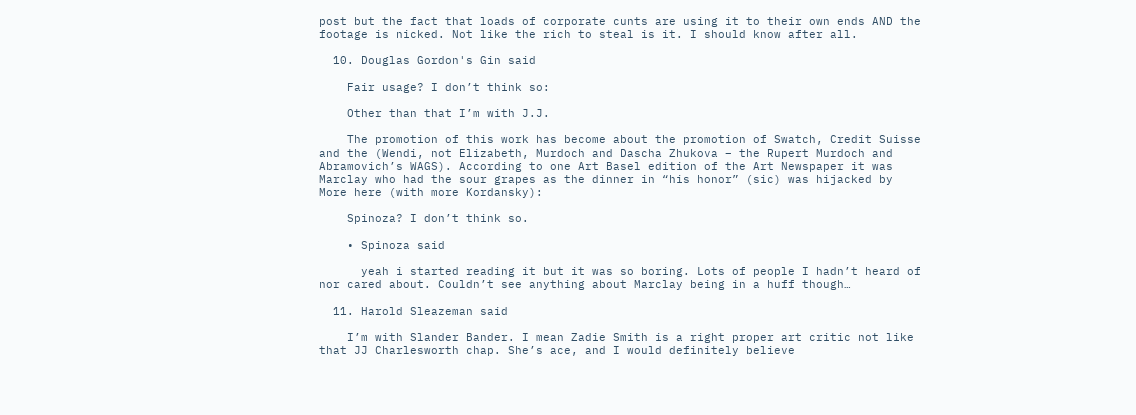post but the fact that loads of corporate cunts are using it to their own ends AND the footage is nicked. Not like the rich to steal is it. I should know after all.

  10. Douglas Gordon's Gin said

    Fair usage? I don’t think so:

    Other than that I’m with J.J.

    The promotion of this work has become about the promotion of Swatch, Credit Suisse and the (Wendi, not Elizabeth, Murdoch and Dascha Zhukova – the Rupert Murdoch and Abramovich’s WAGS). According to one Art Basel edition of the Art Newspaper it was Marclay who had the sour grapes as the dinner in “his honor” (sic) was hijacked by More here (with more Kordansky):

    Spinoza? I don’t think so.

    • Spinoza said

      yeah i started reading it but it was so boring. Lots of people I hadn’t heard of nor cared about. Couldn’t see anything about Marclay being in a huff though…

  11. Harold Sleazeman said

    I’m with Slander Bander. I mean Zadie Smith is a right proper art critic not like that JJ Charlesworth chap. She’s ace, and I would definitely believe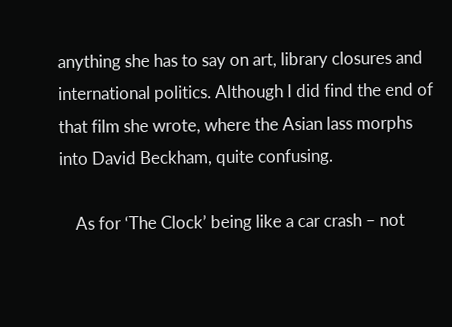anything she has to say on art, library closures and international politics. Although I did find the end of that film she wrote, where the Asian lass morphs into David Beckham, quite confusing.

    As for ‘The Clock’ being like a car crash – not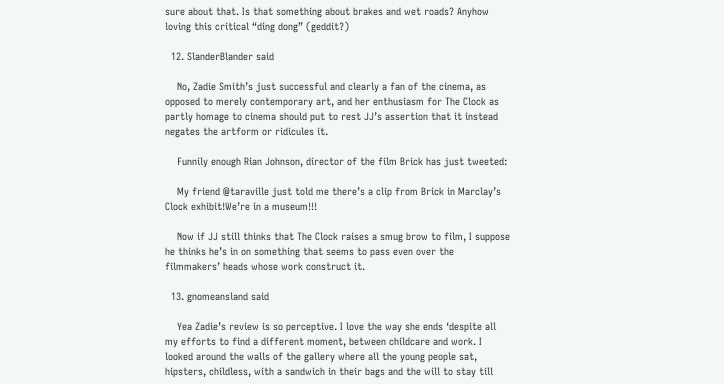sure about that. Is that something about brakes and wet roads? Anyhow loving this critical “ding dong” (geddit?)

  12. SlanderBlander said

    No, Zadie Smith’s just successful and clearly a fan of the cinema, as opposed to merely contemporary art, and her enthusiasm for The Clock as partly homage to cinema should put to rest JJ’s assertion that it instead negates the artform or ridicules it.

    Funnily enough Rian Johnson, director of the film Brick has just tweeted:

    My friend @taraville just told me there’s a clip from Brick in Marclay’s Clock exhibit!We’re in a museum!!!

    Now if JJ still thinks that The Clock raises a smug brow to film, I suppose he thinks he’s in on something that seems to pass even over the filmmakers’ heads whose work construct it.

  13. gnomeansland said

    Yea Zadie’s review is so perceptive. I love the way she ends ‘despite all my efforts to find a different moment, between childcare and work. I looked around the walls of the gallery where all the young people sat, hipsters, childless, with a sandwich in their bags and the will to stay till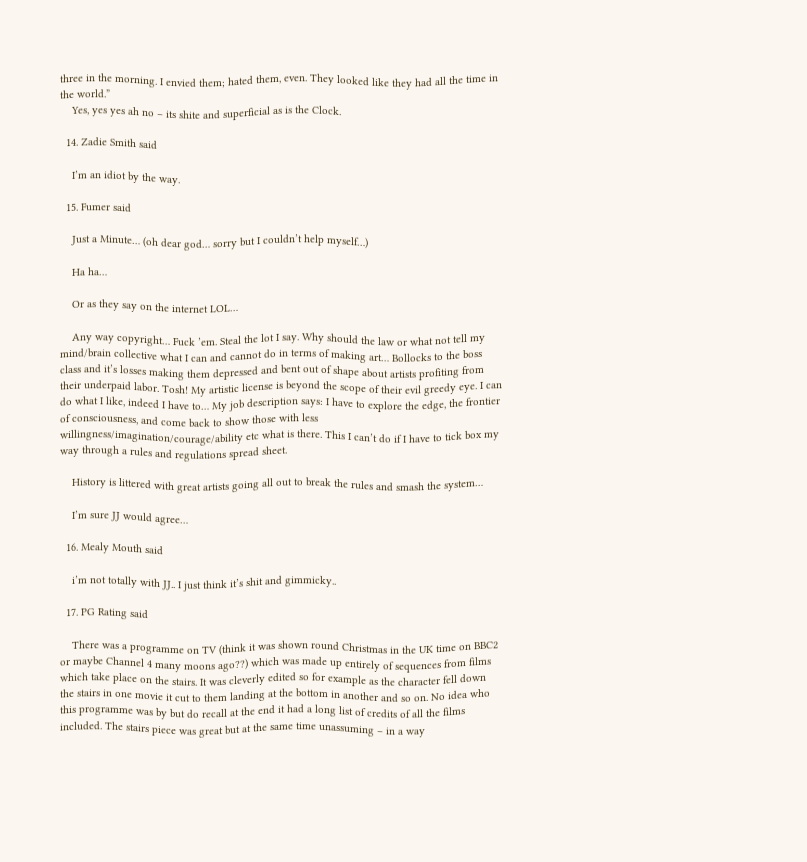three in the morning. I envied them; hated them, even. They looked like they had all the time in the world.”
    Yes, yes yes ah no – its shite and superficial as is the Clock.

  14. Zadie Smith said

    I’m an idiot by the way.

  15. Fumer said

    Just a Minute… (oh dear god… sorry but I couldn’t help myself…)

    Ha ha…

    Or as they say on the internet LOL…

    Any way copyright… Fuck ’em. Steal the lot I say. Why should the law or what not tell my mind/brain collective what I can and cannot do in terms of making art… Bollocks to the boss class and it’s losses making them depressed and bent out of shape about artists profiting from their underpaid labor. Tosh! My artistic license is beyond the scope of their evil greedy eye. I can do what I like, indeed I have to… My job description says: I have to explore the edge, the frontier of consciousness, and come back to show those with less willingness/imagination/courage/ability etc what is there. This I can’t do if I have to tick box my way through a rules and regulations spread sheet.

    History is littered with great artists going all out to break the rules and smash the system…

    I’m sure JJ would agree…

  16. Mealy Mouth said

    i’m not totally with JJ.. I just think it’s shit and gimmicky..

  17. PG Rating said

    There was a programme on TV (think it was shown round Christmas in the UK time on BBC2 or maybe Channel 4 many moons ago??) which was made up entirely of sequences from films which take place on the stairs. It was cleverly edited so for example as the character fell down the stairs in one movie it cut to them landing at the bottom in another and so on. No idea who this programme was by but do recall at the end it had a long list of credits of all the films included. The stairs piece was great but at the same time unassuming – in a way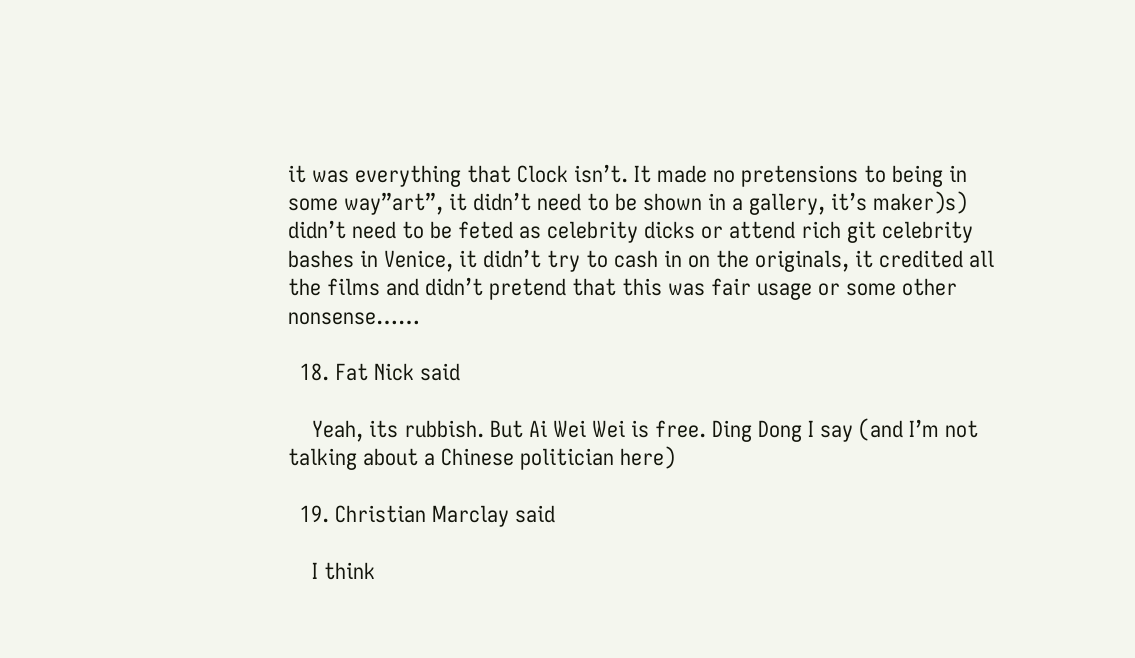it was everything that Clock isn’t. It made no pretensions to being in some way”art”, it didn’t need to be shown in a gallery, it’s maker)s) didn’t need to be feted as celebrity dicks or attend rich git celebrity bashes in Venice, it didn’t try to cash in on the originals, it credited all the films and didn’t pretend that this was fair usage or some other nonsense……

  18. Fat Nick said

    Yeah, its rubbish. But Ai Wei Wei is free. Ding Dong I say (and I’m not talking about a Chinese politician here)

  19. Christian Marclay said

    I think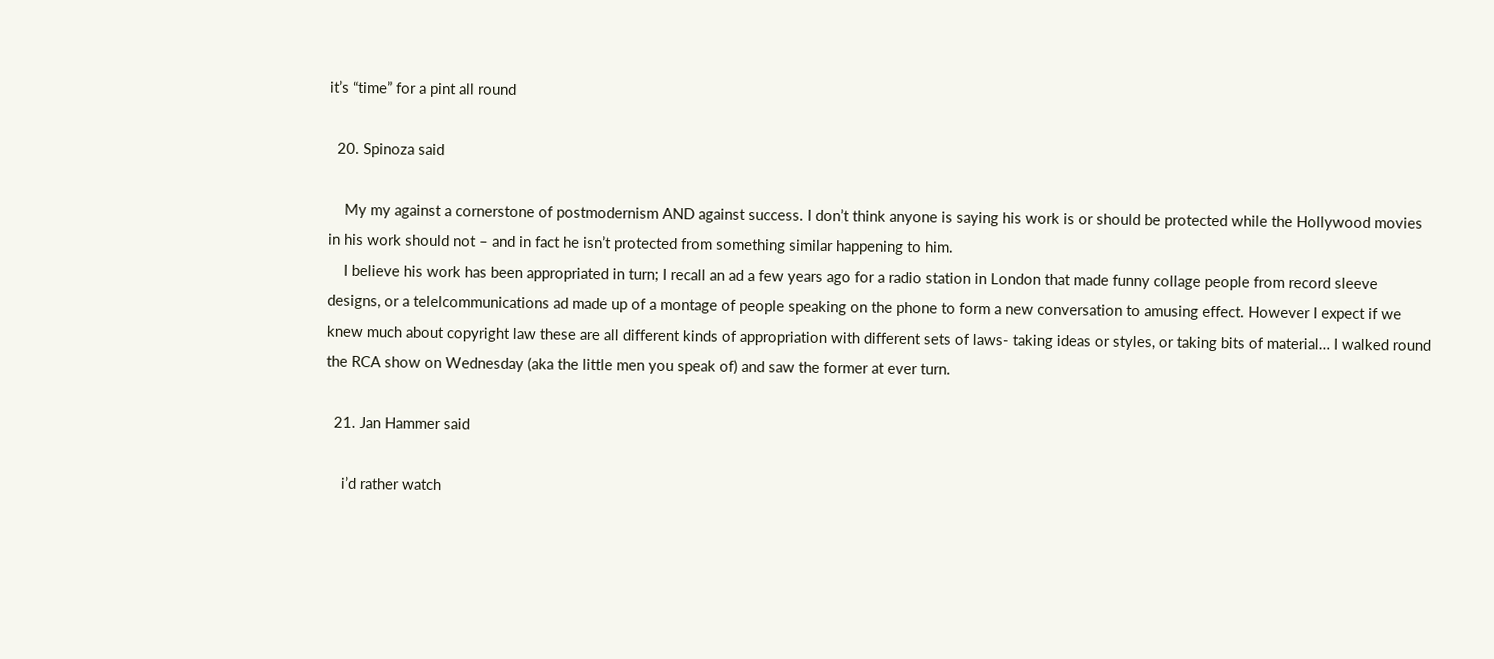it’s “time” for a pint all round

  20. Spinoza said

    My my against a cornerstone of postmodernism AND against success. I don’t think anyone is saying his work is or should be protected while the Hollywood movies in his work should not – and in fact he isn’t protected from something similar happening to him.
    I believe his work has been appropriated in turn; I recall an ad a few years ago for a radio station in London that made funny collage people from record sleeve designs, or a telelcommunications ad made up of a montage of people speaking on the phone to form a new conversation to amusing effect. However I expect if we knew much about copyright law these are all different kinds of appropriation with different sets of laws- taking ideas or styles, or taking bits of material… I walked round the RCA show on Wednesday (aka the little men you speak of) and saw the former at ever turn.

  21. Jan Hammer said

    i’d rather watch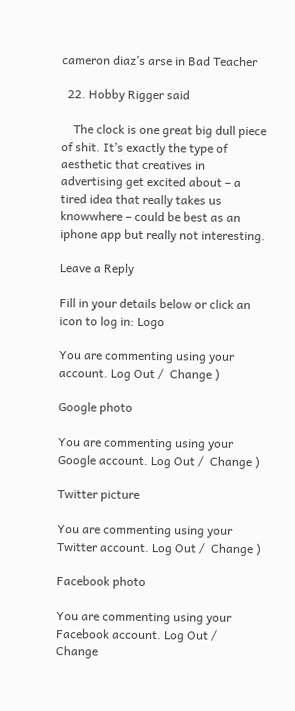cameron diaz’s arse in Bad Teacher

  22. Hobby Rigger said

    The clock is one great big dull piece of shit. It’s exactly the type of aesthetic that creatives in advertising get excited about – a tired idea that really takes us knowwhere – could be best as an iphone app but really not interesting.

Leave a Reply

Fill in your details below or click an icon to log in: Logo

You are commenting using your account. Log Out /  Change )

Google photo

You are commenting using your Google account. Log Out /  Change )

Twitter picture

You are commenting using your Twitter account. Log Out /  Change )

Facebook photo

You are commenting using your Facebook account. Log Out /  Change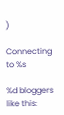)

Connecting to %s

%d bloggers like this: